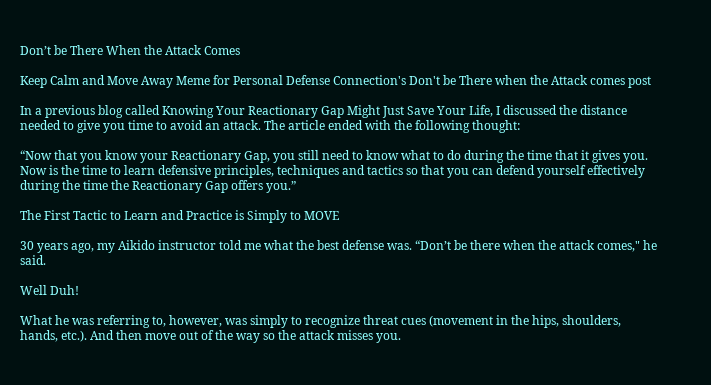Don’t be There When the Attack Comes

Keep Calm and Move Away Meme for Personal Defense Connection's Don't be There when the Attack comes post

In a previous blog called Knowing Your Reactionary Gap Might Just Save Your Life, I discussed the distance needed to give you time to avoid an attack. The article ended with the following thought:

“Now that you know your Reactionary Gap, you still need to know what to do during the time that it gives you.  Now is the time to learn defensive principles, techniques and tactics so that you can defend yourself effectively during the time the Reactionary Gap offers you.”

The First Tactic to Learn and Practice is Simply to MOVE

30 years ago, my Aikido instructor told me what the best defense was. “Don’t be there when the attack comes," he said.

Well Duh!

What he was referring to, however, was simply to recognize threat cues (movement in the hips, shoulders, hands, etc.). And then move out of the way so the attack misses you.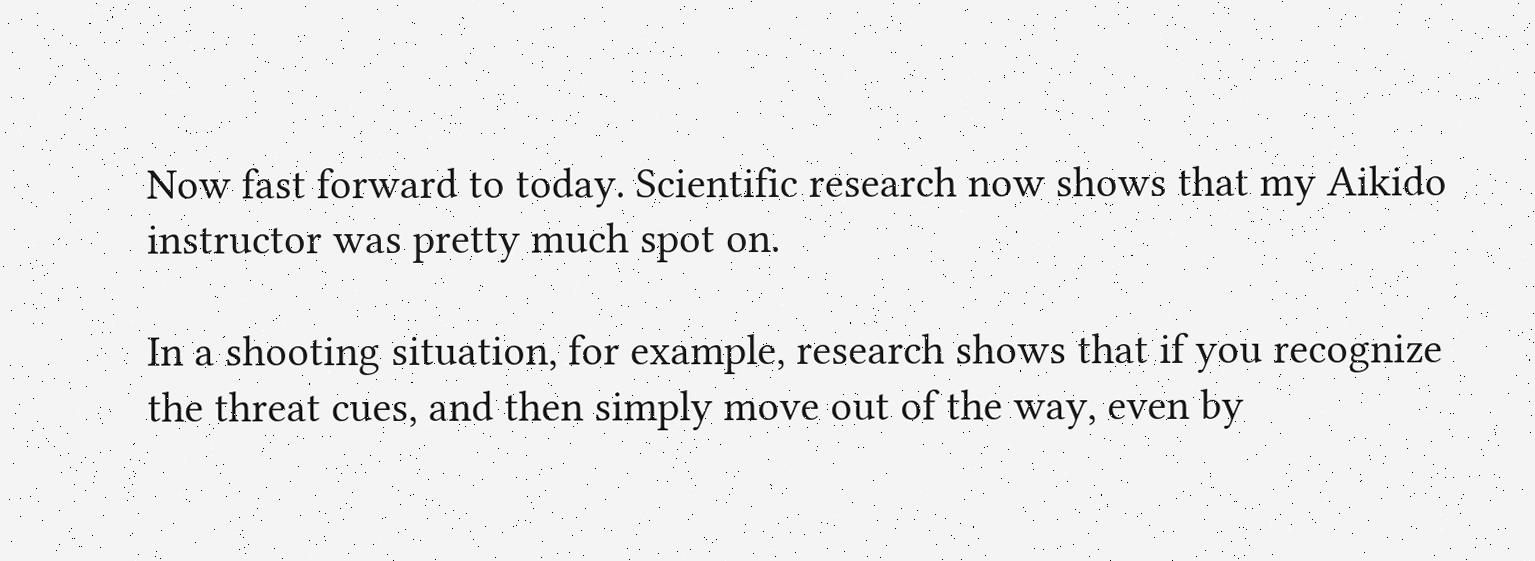Now fast forward to today. Scientific research now shows that my Aikido instructor was pretty much spot on.

In a shooting situation, for example, research shows that if you recognize the threat cues, and then simply move out of the way, even by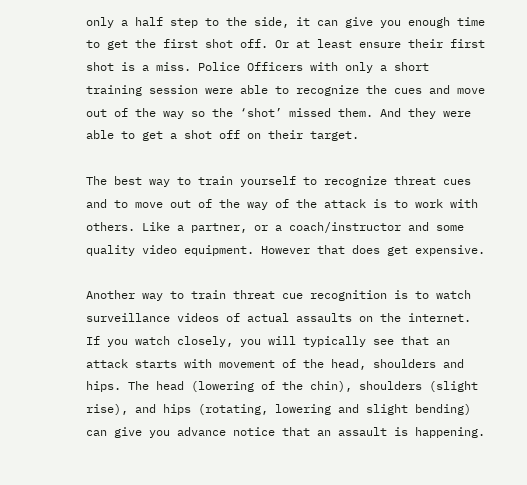only a half step to the side, it can give you enough time to get the first shot off. Or at least ensure their first shot is a miss. Police Officers with only a short training session were able to recognize the cues and move out of the way so the ‘shot’ missed them. And they were able to get a shot off on their target.

The best way to train yourself to recognize threat cues and to move out of the way of the attack is to work with others. Like a partner, or a coach/instructor and some quality video equipment. However that does get expensive.

Another way to train threat cue recognition is to watch surveillance videos of actual assaults on the internet. If you watch closely, you will typically see that an attack starts with movement of the head, shoulders and hips. The head (lowering of the chin), shoulders (slight rise), and hips (rotating, lowering and slight bending) can give you advance notice that an assault is happening.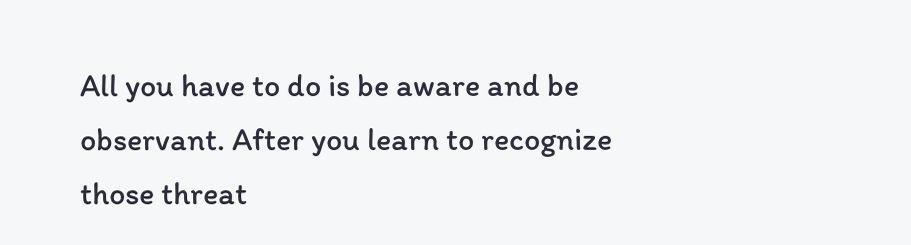All you have to do is be aware and be observant. After you learn to recognize those threat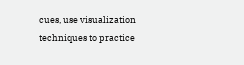cues, use visualization techniques to practice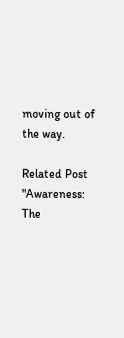moving out of the way.

Related Post "Awareness: The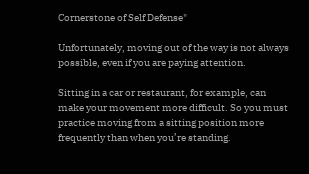Cornerstone of Self Defense"

Unfortunately, moving out of the way is not always possible, even if you are paying attention.

Sitting in a car or restaurant, for example, can make your movement more difficult. So you must practice moving from a sitting position more frequently than when you’re standing.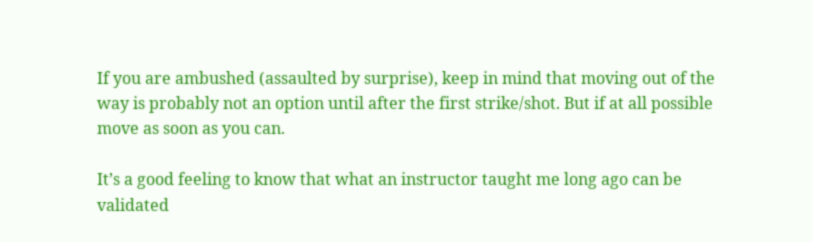If you are ambushed (assaulted by surprise), keep in mind that moving out of the way is probably not an option until after the first strike/shot. But if at all possible move as soon as you can.

It’s a good feeling to know that what an instructor taught me long ago can be validated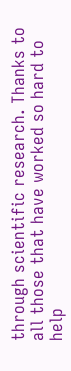through scientific research. Thanks to all those that have worked so hard to help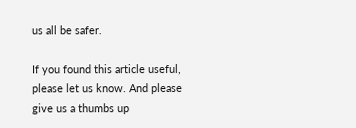us all be safer.

If you found this article useful, please let us know. And please give us a thumbs up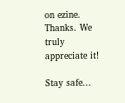on ezine. Thanks. We truly appreciate it!

Stay safe...